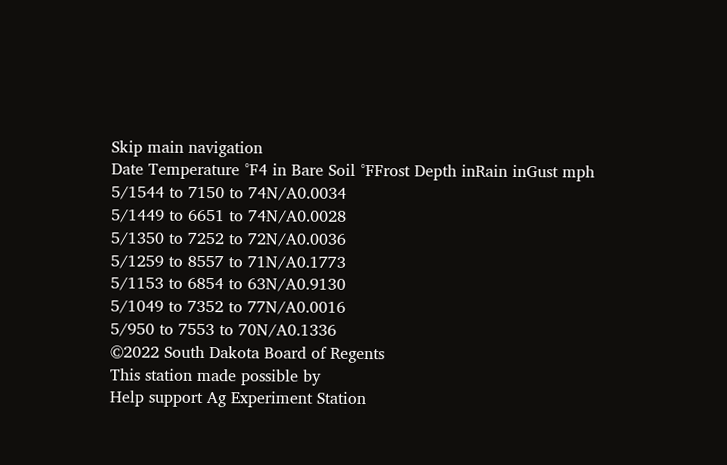Skip main navigation
Date Temperature °F4 in Bare Soil °FFrost Depth inRain inGust mph
5/1544 to 7150 to 74N/A0.0034
5/1449 to 6651 to 74N/A0.0028
5/1350 to 7252 to 72N/A0.0036
5/1259 to 8557 to 71N/A0.1773
5/1153 to 6854 to 63N/A0.9130
5/1049 to 7352 to 77N/A0.0016
5/950 to 7553 to 70N/A0.1336
©2022 South Dakota Board of Regents
This station made possible by
Help support Ag Experiment Station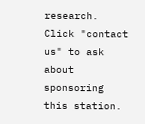research.
Click "contact us" to ask about sponsoring this station.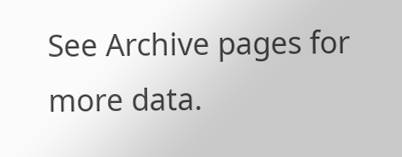See Archive pages for more data.